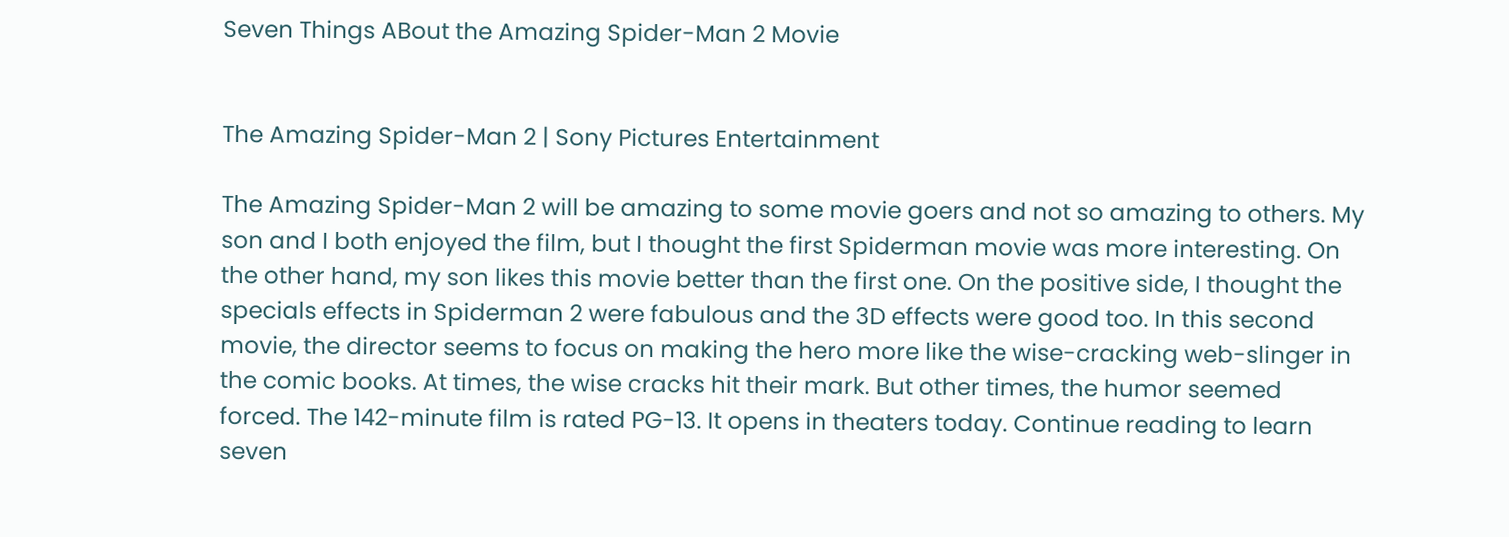Seven Things ABout the Amazing Spider-Man 2 Movie


The Amazing Spider-Man 2 | Sony Pictures Entertainment

The Amazing Spider-Man 2 will be amazing to some movie goers and not so amazing to others. My son and I both enjoyed the film, but I thought the first Spiderman movie was more interesting. On the other hand, my son likes this movie better than the first one. On the positive side, I thought the specials effects in Spiderman 2 were fabulous and the 3D effects were good too. In this second movie, the director seems to focus on making the hero more like the wise-cracking web-slinger in the comic books. At times, the wise cracks hit their mark. But other times, the humor seemed forced. The 142-minute film is rated PG-13. It opens in theaters today. Continue reading to learn seven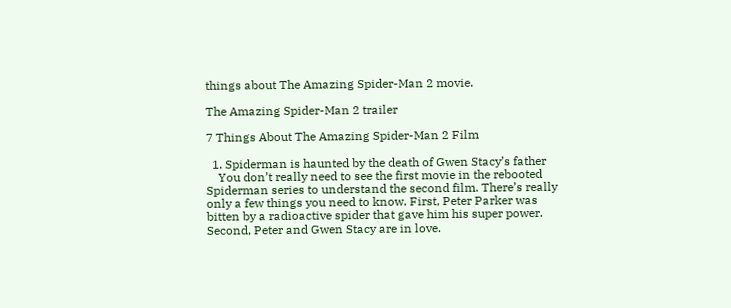things about The Amazing Spider-Man 2 movie.

The Amazing Spider-Man 2 trailer

7 Things About The Amazing Spider-Man 2 Film

  1. Spiderman is haunted by the death of Gwen Stacy’s father
    You don’t really need to see the first movie in the rebooted Spiderman series to understand the second film. There’s really only a few things you need to know. First, Peter Parker was bitten by a radioactive spider that gave him his super power. Second, Peter and Gwen Stacy are in love.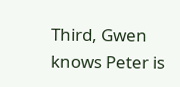Third, Gwen knows Peter is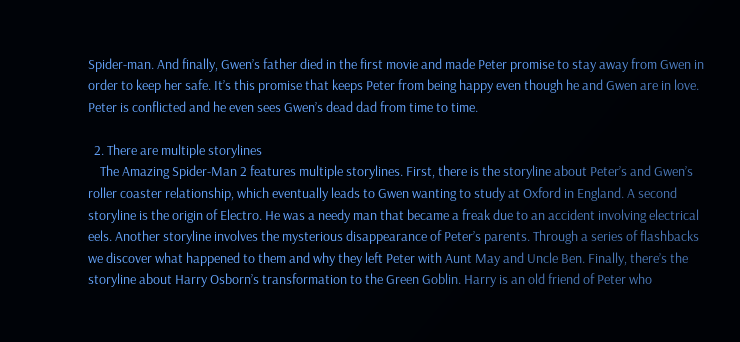Spider-man. And finally, Gwen’s father died in the first movie and made Peter promise to stay away from Gwen in order to keep her safe. It’s this promise that keeps Peter from being happy even though he and Gwen are in love. Peter is conflicted and he even sees Gwen’s dead dad from time to time.

  2. There are multiple storylines
    The Amazing Spider-Man 2 features multiple storylines. First, there is the storyline about Peter’s and Gwen’s roller coaster relationship, which eventually leads to Gwen wanting to study at Oxford in England. A second storyline is the origin of Electro. He was a needy man that became a freak due to an accident involving electrical eels. Another storyline involves the mysterious disappearance of Peter’s parents. Through a series of flashbacks we discover what happened to them and why they left Peter with Aunt May and Uncle Ben. Finally, there’s the storyline about Harry Osborn’s transformation to the Green Goblin. Harry is an old friend of Peter who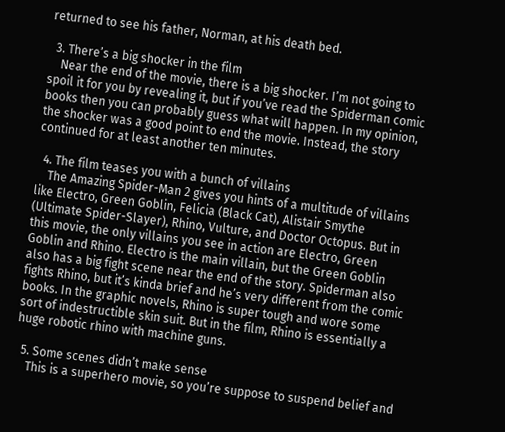returned to see his father, Norman, at his death bed.

  3. There’s a big shocker in the film
    Near the end of the movie, there is a big shocker. I’m not going to spoil it for you by revealing it, but if you’ve read the Spiderman comic books then you can probably guess what will happen. In my opinion, the shocker was a good point to end the movie. Instead, the story continued for at least another ten minutes.

  4. The film teases you with a bunch of villains
    The Amazing Spider-Man 2 gives you hints of a multitude of villains like Electro, Green Goblin, Felicia (Black Cat), Alistair Smythe (Ultimate Spider-Slayer), Rhino, Vulture, and Doctor Octopus. But in this movie, the only villains you see in action are Electro, Green Goblin and Rhino. Electro is the main villain, but the Green Goblin also has a big fight scene near the end of the story. Spiderman also fights Rhino, but it’s kinda brief and he’s very different from the comic books. In the graphic novels, Rhino is super tough and wore some sort of indestructible skin suit. But in the film, Rhino is essentially a huge robotic rhino with machine guns.

  5. Some scenes didn’t make sense
    This is a superhero movie, so you’re suppose to suspend belief and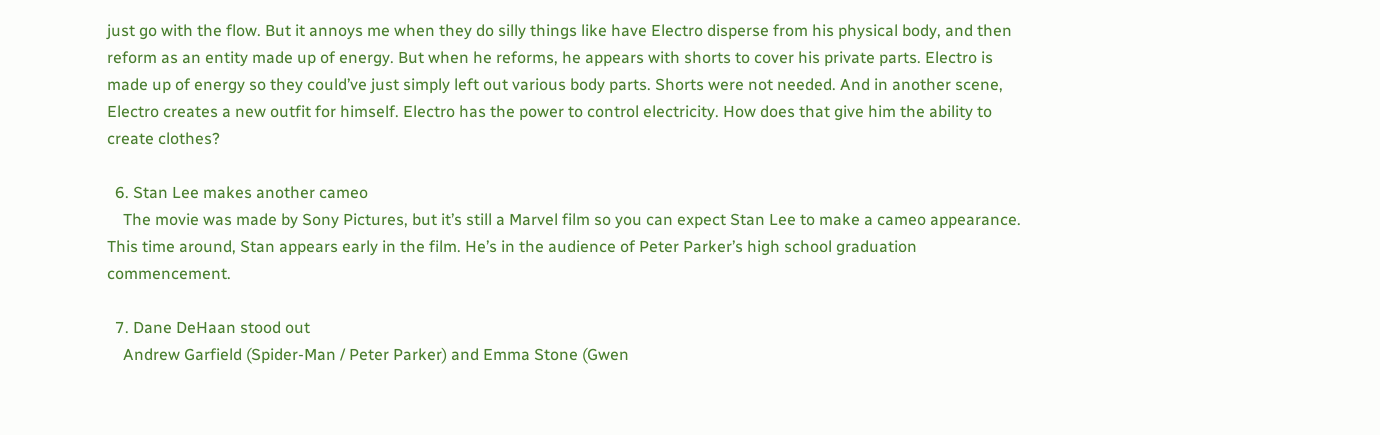just go with the flow. But it annoys me when they do silly things like have Electro disperse from his physical body, and then reform as an entity made up of energy. But when he reforms, he appears with shorts to cover his private parts. Electro is made up of energy so they could’ve just simply left out various body parts. Shorts were not needed. And in another scene, Electro creates a new outfit for himself. Electro has the power to control electricity. How does that give him the ability to create clothes?

  6. Stan Lee makes another cameo
    The movie was made by Sony Pictures, but it’s still a Marvel film so you can expect Stan Lee to make a cameo appearance. This time around, Stan appears early in the film. He’s in the audience of Peter Parker’s high school graduation commencement.

  7. Dane DeHaan stood out
    Andrew Garfield (Spider-Man / Peter Parker) and Emma Stone (Gwen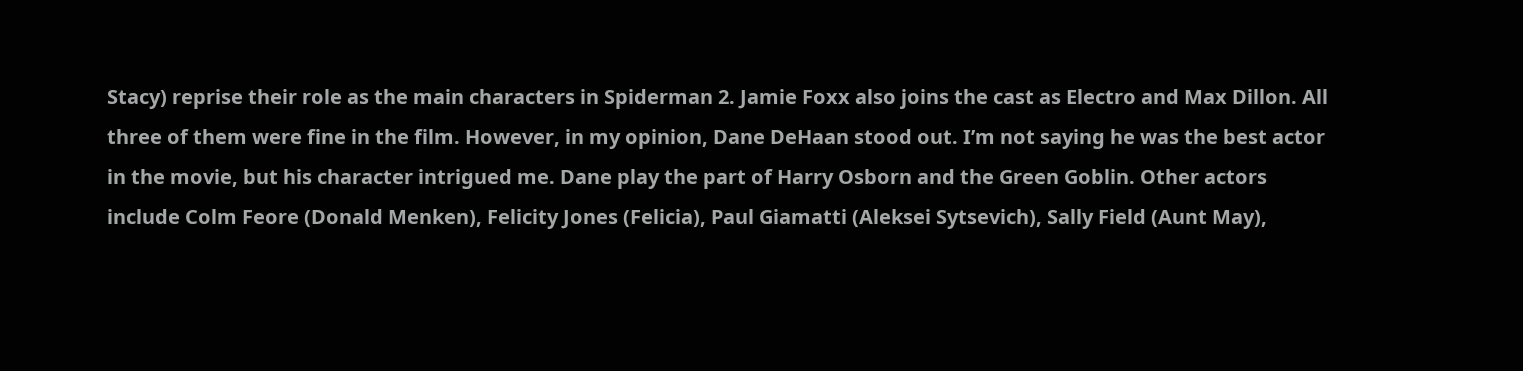Stacy) reprise their role as the main characters in Spiderman 2. Jamie Foxx also joins the cast as Electro and Max Dillon. All three of them were fine in the film. However, in my opinion, Dane DeHaan stood out. I’m not saying he was the best actor in the movie, but his character intrigued me. Dane play the part of Harry Osborn and the Green Goblin. Other actors include Colm Feore (Donald Menken), Felicity Jones (Felicia), Paul Giamatti (Aleksei Sytsevich), Sally Field (Aunt May),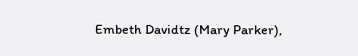Embeth Davidtz (Mary Parker),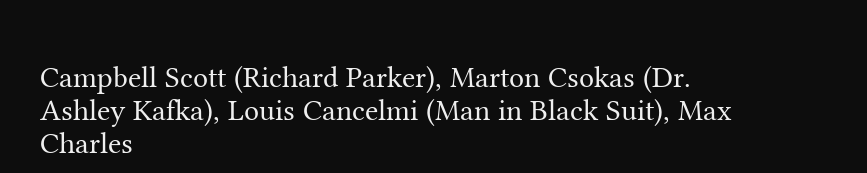Campbell Scott (Richard Parker), Marton Csokas (Dr. Ashley Kafka), Louis Cancelmi (Man in Black Suit), Max Charles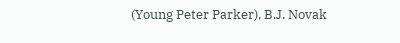(Young Peter Parker), B.J. Novak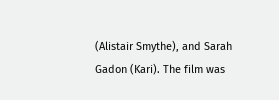(Alistair Smythe), and Sarah Gadon (Kari). The film was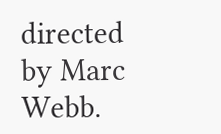directed by Marc Webb.